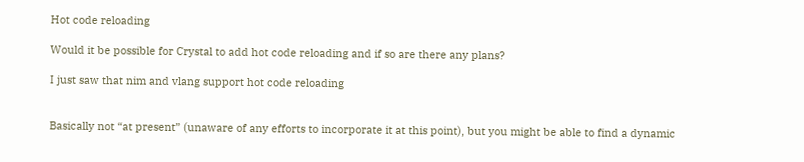Hot code reloading

Would it be possible for Crystal to add hot code reloading and if so are there any plans?

I just saw that nim and vlang support hot code reloading


Basically not “at present” (unaware of any efforts to incorporate it at this point), but you might be able to find a dynamic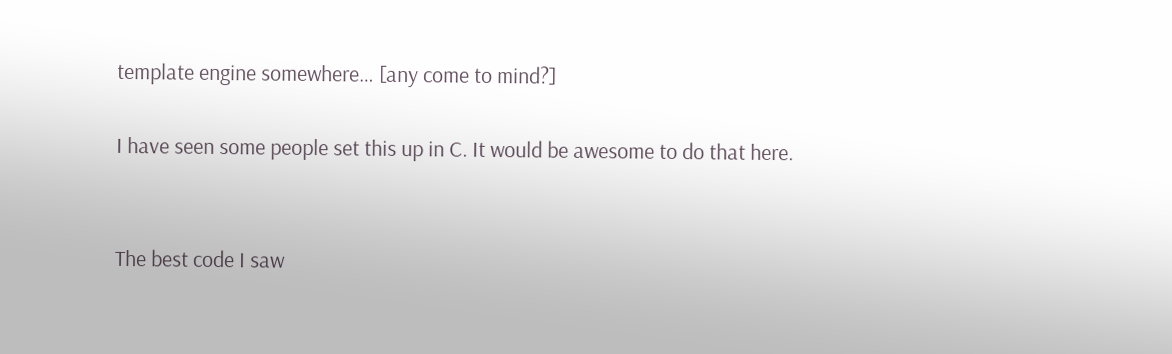template engine somewhere… [any come to mind?]

I have seen some people set this up in C. It would be awesome to do that here.


The best code I saw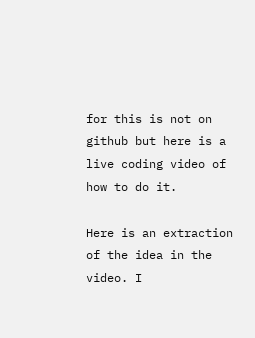for this is not on github but here is a live coding video of how to do it.

Here is an extraction of the idea in the video. I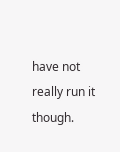have not really run it though.